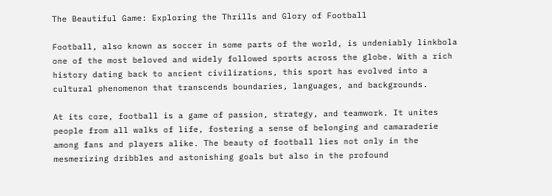The Beautiful Game: Exploring the Thrills and Glory of Football

Football, also known as soccer in some parts of the world, is undeniably linkbola one of the most beloved and widely followed sports across the globe. With a rich history dating back to ancient civilizations, this sport has evolved into a cultural phenomenon that transcends boundaries, languages, and backgrounds.

At its core, football is a game of passion, strategy, and teamwork. It unites people from all walks of life, fostering a sense of belonging and camaraderie among fans and players alike. The beauty of football lies not only in the mesmerizing dribbles and astonishing goals but also in the profound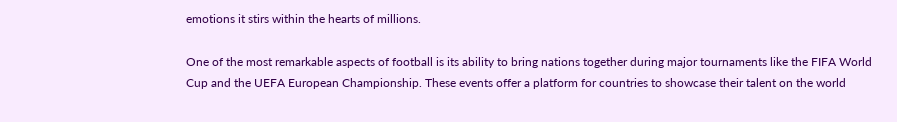emotions it stirs within the hearts of millions.

One of the most remarkable aspects of football is its ability to bring nations together during major tournaments like the FIFA World Cup and the UEFA European Championship. These events offer a platform for countries to showcase their talent on the world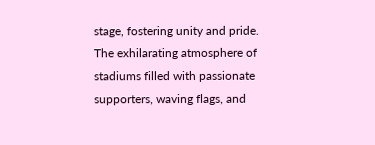stage, fostering unity and pride. The exhilarating atmosphere of stadiums filled with passionate supporters, waving flags, and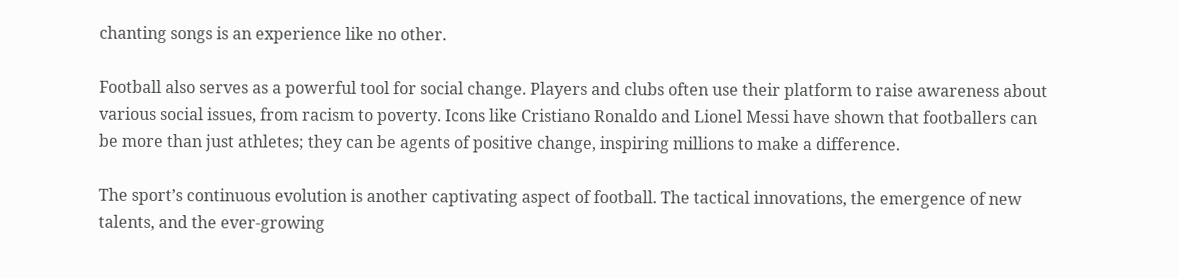chanting songs is an experience like no other.

Football also serves as a powerful tool for social change. Players and clubs often use their platform to raise awareness about various social issues, from racism to poverty. Icons like Cristiano Ronaldo and Lionel Messi have shown that footballers can be more than just athletes; they can be agents of positive change, inspiring millions to make a difference.

The sport’s continuous evolution is another captivating aspect of football. The tactical innovations, the emergence of new talents, and the ever-growing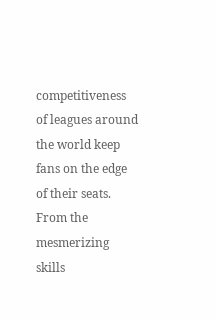competitiveness of leagues around the world keep fans on the edge of their seats. From the mesmerizing skills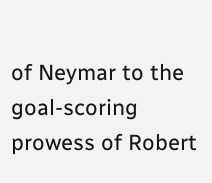of Neymar to the goal-scoring prowess of Robert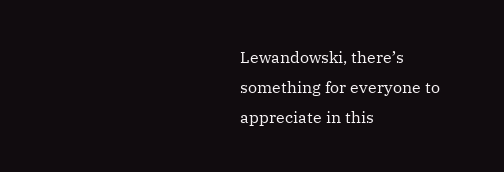Lewandowski, there’s something for everyone to appreciate in this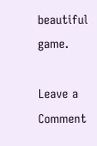beautiful game.

Leave a Comment